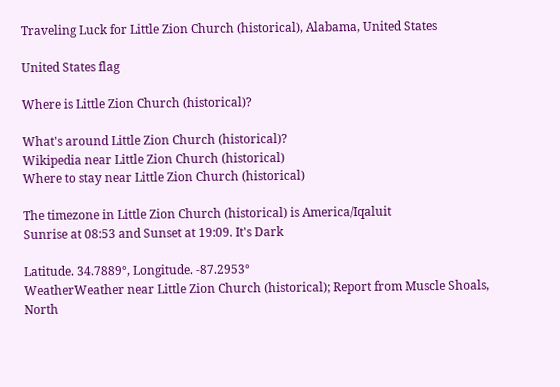Traveling Luck for Little Zion Church (historical), Alabama, United States

United States flag

Where is Little Zion Church (historical)?

What's around Little Zion Church (historical)?
Wikipedia near Little Zion Church (historical)
Where to stay near Little Zion Church (historical)

The timezone in Little Zion Church (historical) is America/Iqaluit
Sunrise at 08:53 and Sunset at 19:09. It's Dark

Latitude. 34.7889°, Longitude. -87.2953°
WeatherWeather near Little Zion Church (historical); Report from Muscle Shoals, North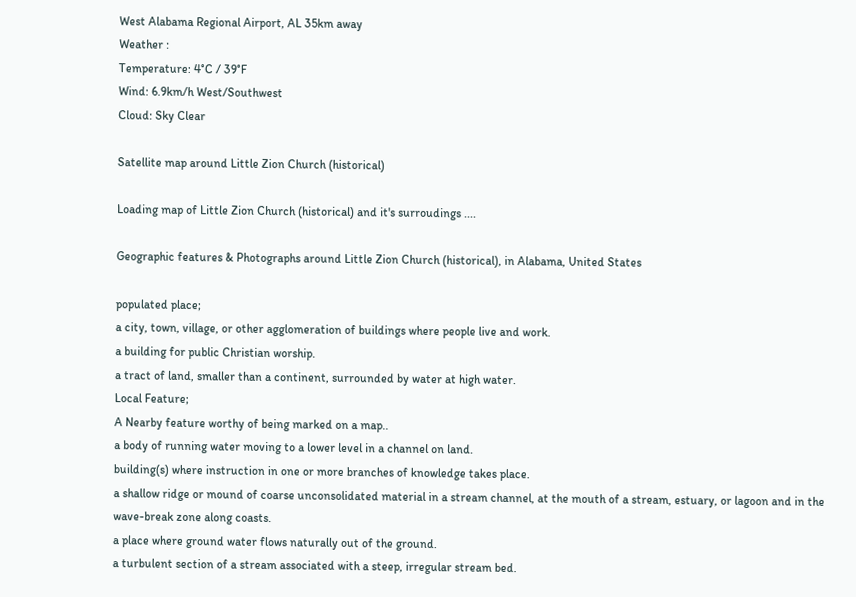West Alabama Regional Airport, AL 35km away
Weather :
Temperature: 4°C / 39°F
Wind: 6.9km/h West/Southwest
Cloud: Sky Clear

Satellite map around Little Zion Church (historical)

Loading map of Little Zion Church (historical) and it's surroudings ....

Geographic features & Photographs around Little Zion Church (historical), in Alabama, United States

populated place;
a city, town, village, or other agglomeration of buildings where people live and work.
a building for public Christian worship.
a tract of land, smaller than a continent, surrounded by water at high water.
Local Feature;
A Nearby feature worthy of being marked on a map..
a body of running water moving to a lower level in a channel on land.
building(s) where instruction in one or more branches of knowledge takes place.
a shallow ridge or mound of coarse unconsolidated material in a stream channel, at the mouth of a stream, estuary, or lagoon and in the wave-break zone along coasts.
a place where ground water flows naturally out of the ground.
a turbulent section of a stream associated with a steep, irregular stream bed.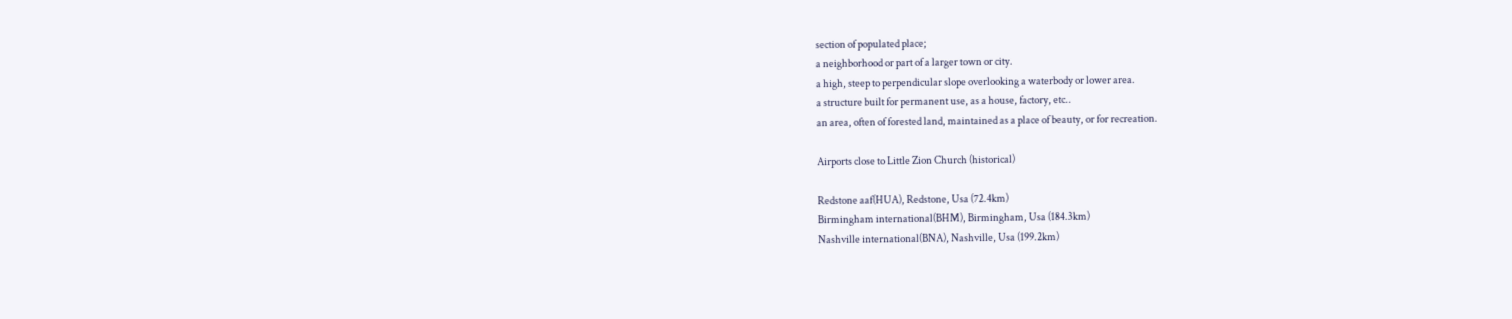section of populated place;
a neighborhood or part of a larger town or city.
a high, steep to perpendicular slope overlooking a waterbody or lower area.
a structure built for permanent use, as a house, factory, etc..
an area, often of forested land, maintained as a place of beauty, or for recreation.

Airports close to Little Zion Church (historical)

Redstone aaf(HUA), Redstone, Usa (72.4km)
Birmingham international(BHM), Birmingham, Usa (184.3km)
Nashville international(BNA), Nashville, Usa (199.2km)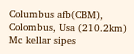Columbus afb(CBM), Colombus, Usa (210.2km)
Mc kellar sipes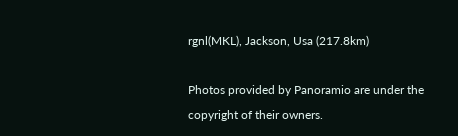rgnl(MKL), Jackson, Usa (217.8km)

Photos provided by Panoramio are under the copyright of their owners.